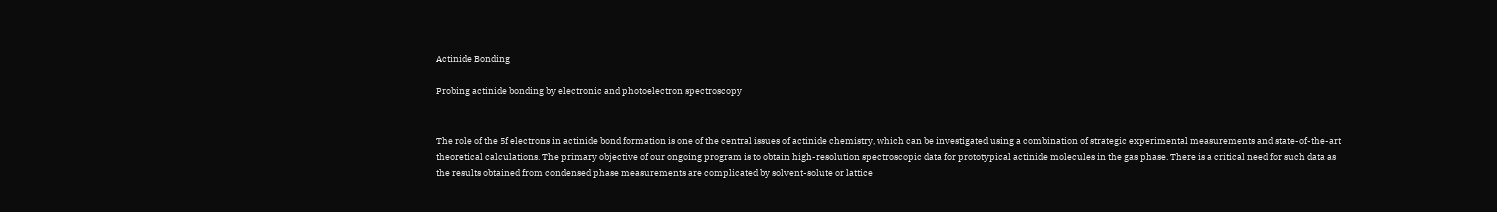Actinide Bonding

Probing actinide bonding by electronic and photoelectron spectroscopy


The role of the 5f electrons in actinide bond formation is one of the central issues of actinide chemistry, which can be investigated using a combination of strategic experimental measurements and state-of-the-art theoretical calculations. The primary objective of our ongoing program is to obtain high-resolution spectroscopic data for prototypical actinide molecules in the gas phase. There is a critical need for such data as the results obtained from condensed phase measurements are complicated by solvent-solute or lattice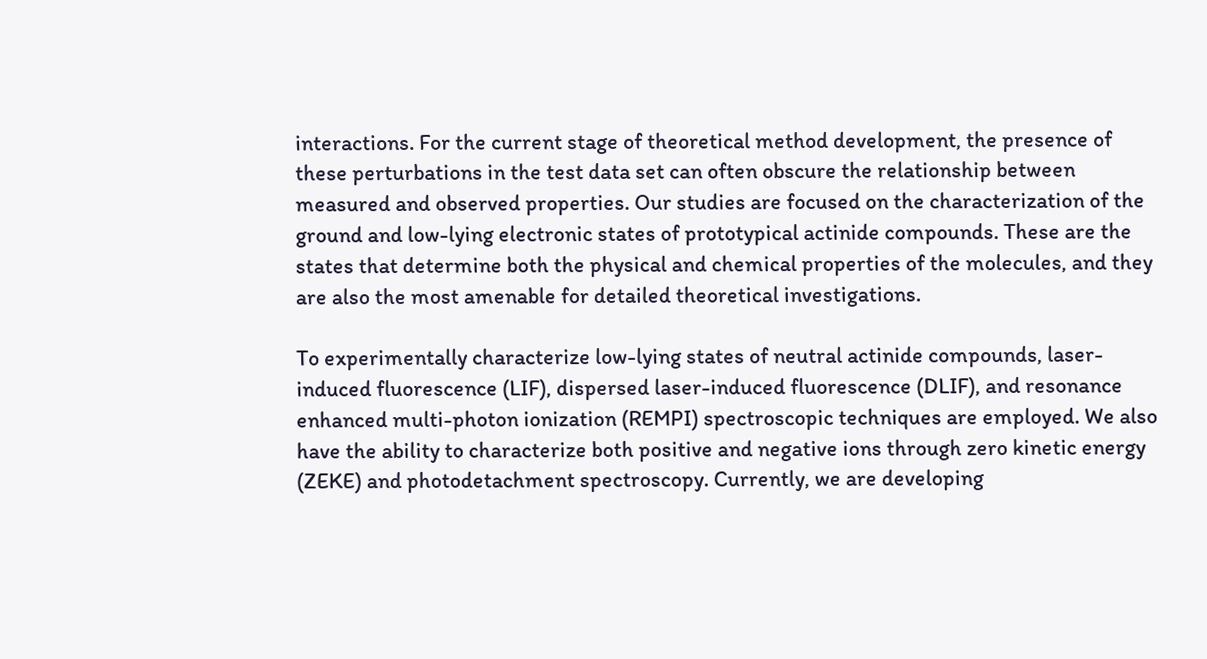interactions. For the current stage of theoretical method development, the presence of these perturbations in the test data set can often obscure the relationship between measured and observed properties. Our studies are focused on the characterization of the ground and low-lying electronic states of prototypical actinide compounds. These are the states that determine both the physical and chemical properties of the molecules, and they are also the most amenable for detailed theoretical investigations.

To experimentally characterize low-lying states of neutral actinide compounds, laser-induced fluorescence (LIF), dispersed laser-induced fluorescence (DLIF), and resonance enhanced multi-photon ionization (REMPI) spectroscopic techniques are employed. We also have the ability to characterize both positive and negative ions through zero kinetic energy (ZEKE) and photodetachment spectroscopy. Currently, we are developing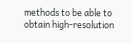methods to be able to obtain high-resolution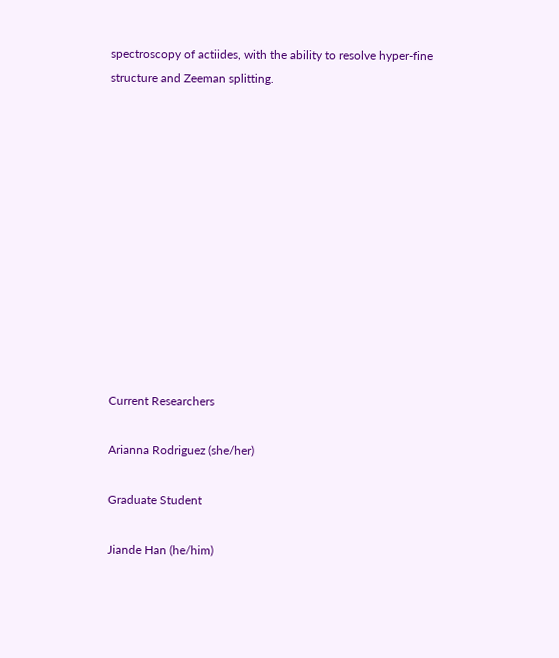spectroscopy of actiides, with the ability to resolve hyper-fine structure and Zeeman splitting.












Current Researchers

Arianna Rodriguez (she/her)

Graduate Student

Jiande Han (he/him)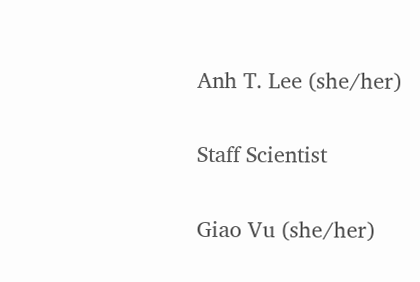Anh T. Lee (she/her)

Staff Scientist

Giao Vu (she/her)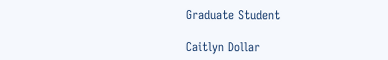Graduate Student

Caitlyn Dollar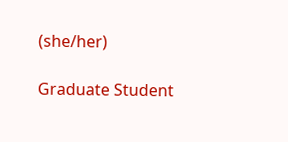(she/her)

Graduate Student